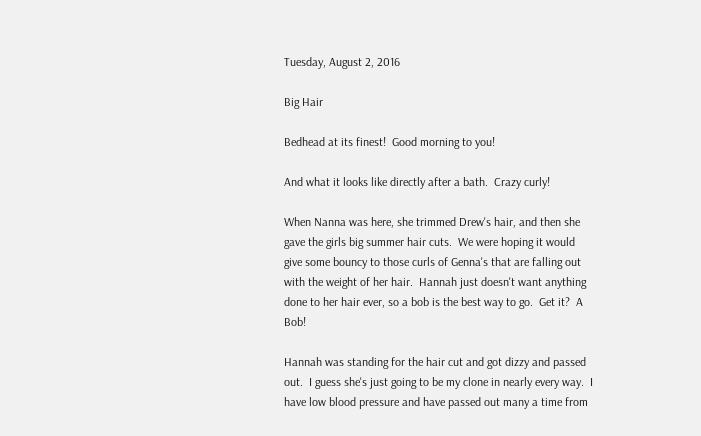Tuesday, August 2, 2016

Big Hair

Bedhead at its finest!  Good morning to you!

And what it looks like directly after a bath.  Crazy curly!

When Nanna was here, she trimmed Drew's hair, and then she gave the girls big summer hair cuts.  We were hoping it would give some bouncy to those curls of Genna's that are falling out with the weight of her hair.  Hannah just doesn't want anything done to her hair ever, so a bob is the best way to go.  Get it?  A Bob!

Hannah was standing for the hair cut and got dizzy and passed out.  I guess she's just going to be my clone in nearly every way.  I have low blood pressure and have passed out many a time from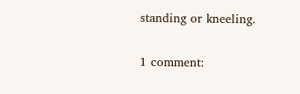standing or kneeling.

1 comment: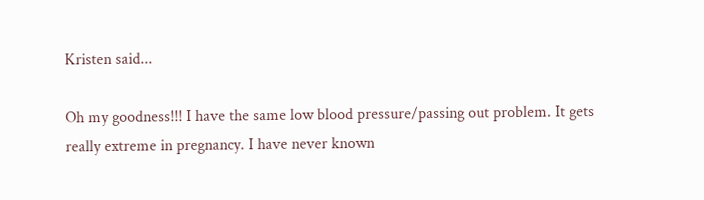Kristen said...

Oh my goodness!!! I have the same low blood pressure/passing out problem. It gets really extreme in pregnancy. I have never known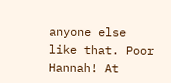anyone else like that. Poor Hannah! At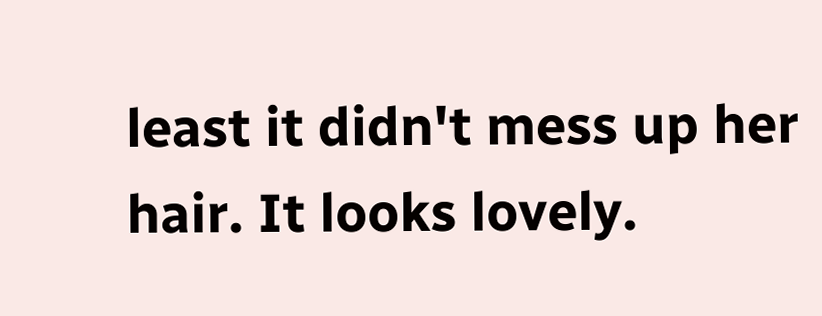least it didn't mess up her hair. It looks lovely.